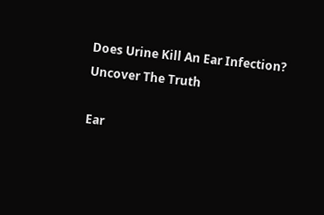Does Urine Kill An Ear Infection? Uncover The Truth

Ear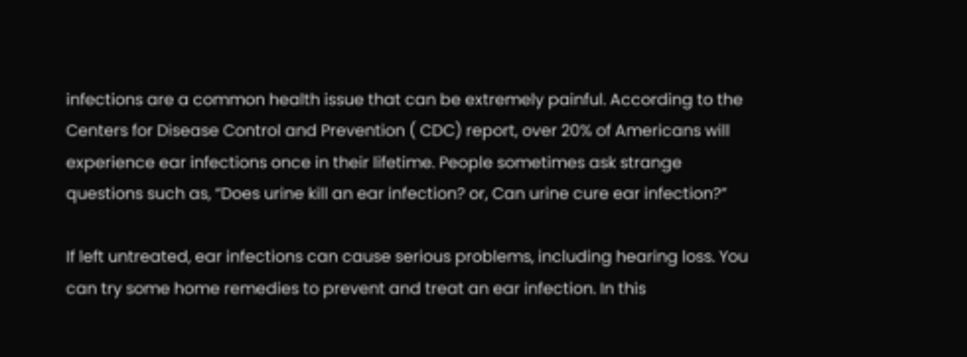infections are a common health issue that can be extremely painful. According to the Centers for Disease Control and Prevention ( CDC) report, over 20% of Americans will experience ear infections once in their lifetime. People sometimes ask strange questions such as, “Does urine kill an ear infection? or, Can urine cure ear infection?”

If left untreated, ear infections can cause serious problems, including hearing loss. You can try some home remedies to prevent and treat an ear infection. In this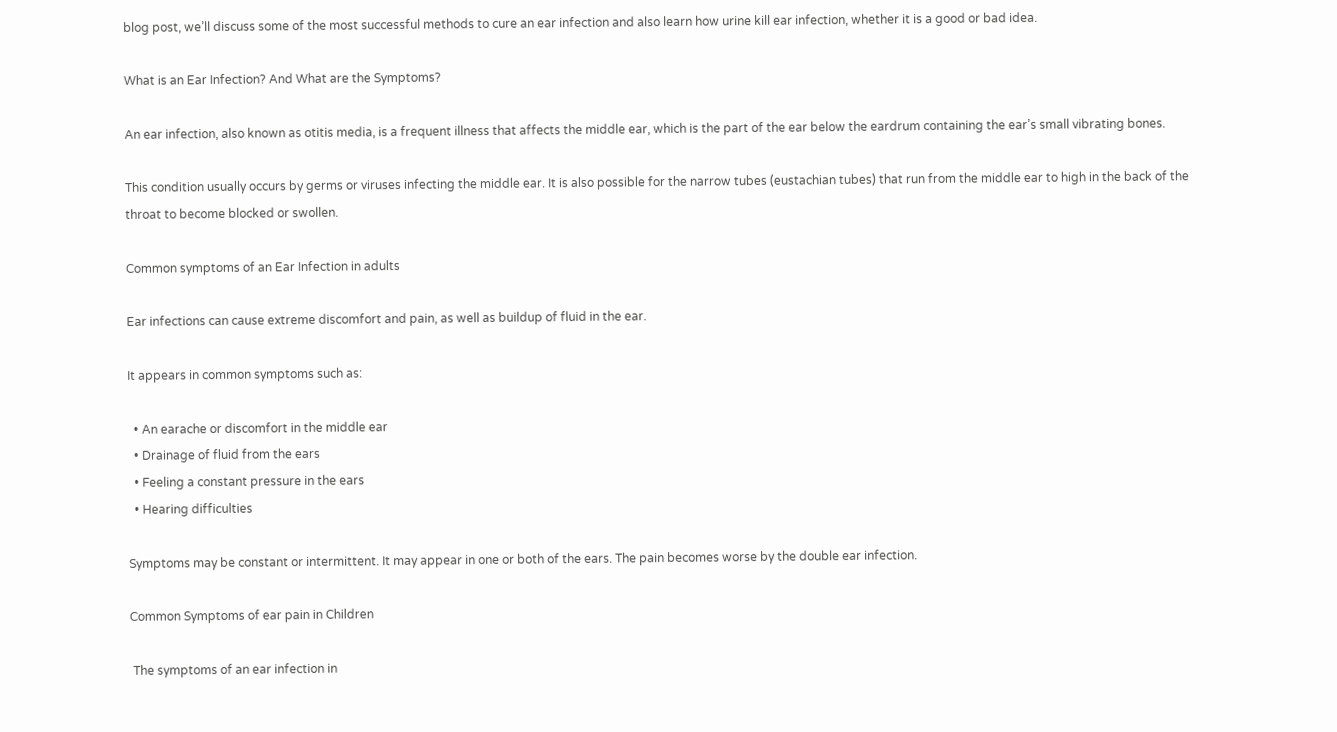blog post, we’ll discuss some of the most successful methods to cure an ear infection and also learn how urine kill ear infection, whether it is a good or bad idea.

What is an Ear Infection? And What are the Symptoms?

An ear infection, also known as otitis media, is a frequent illness that affects the middle ear, which is the part of the ear below the eardrum containing the ear’s small vibrating bones.

This condition usually occurs by germs or viruses infecting the middle ear. It is also possible for the narrow tubes (eustachian tubes) that run from the middle ear to high in the back of the throat to become blocked or swollen.

Common symptoms of an Ear Infection in adults

Ear infections can cause extreme discomfort and pain, as well as buildup of fluid in the ear.

It appears in common symptoms such as:

  • An earache or discomfort in the middle ear
  • Drainage of fluid from the ears
  • Feeling a constant pressure in the ears
  • Hearing difficulties

Symptoms may be constant or intermittent. It may appear in one or both of the ears. The pain becomes worse by the double ear infection.

Common Symptoms of ear pain in Children

 The symptoms of an ear infection in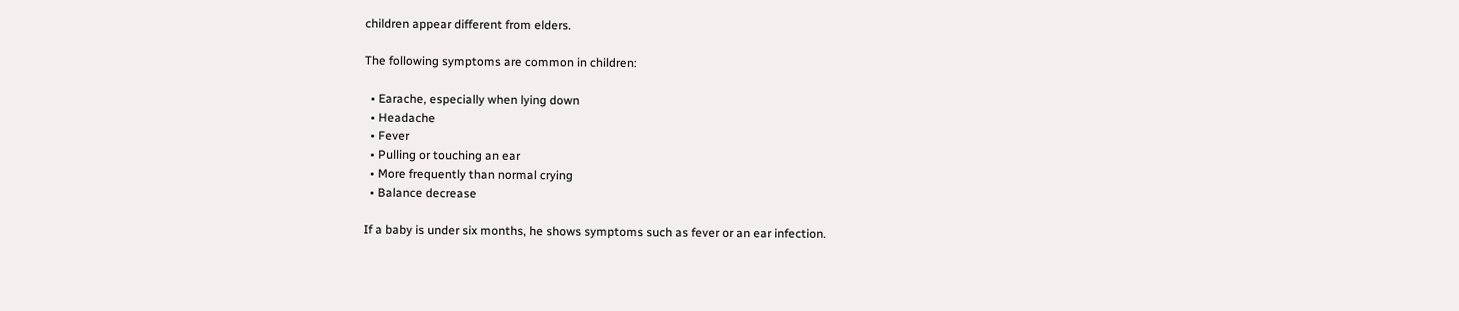children appear different from elders.

The following symptoms are common in children:

  • Earache, especially when lying down
  • Headache
  • Fever
  • Pulling or touching an ear
  • More frequently than normal crying
  • Balance decrease

If a baby is under six months, he shows symptoms such as fever or an ear infection.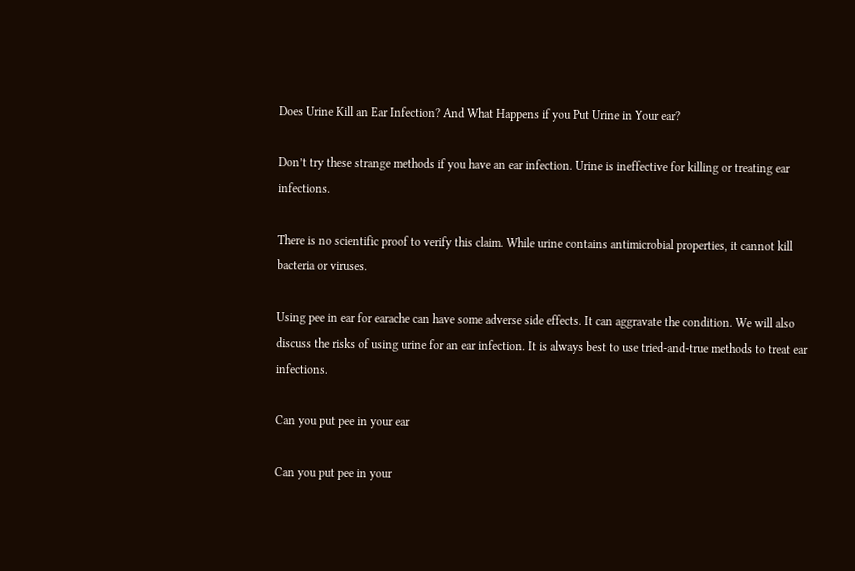Does Urine Kill an Ear Infection? And What Happens if you Put Urine in Your ear?

Don’t try these strange methods if you have an ear infection. Urine is ineffective for killing or treating ear infections.

There is no scientific proof to verify this claim. While urine contains antimicrobial properties, it cannot kill bacteria or viruses.

Using pee in ear for earache can have some adverse side effects. It can aggravate the condition. We will also discuss the risks of using urine for an ear infection. It is always best to use tried-and-true methods to treat ear infections.

Can you put pee in your ear

Can you put pee in your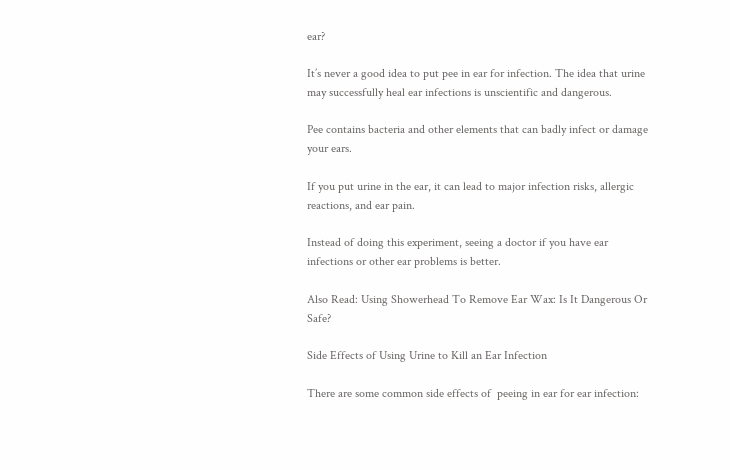ear?

It’s never a good idea to put pee in ear for infection. The idea that urine may successfully heal ear infections is unscientific and dangerous.

Pee contains bacteria and other elements that can badly infect or damage your ears.

If you put urine in the ear, it can lead to major infection risks, allergic reactions, and ear pain.

Instead of doing this experiment, seeing a doctor if you have ear infections or other ear problems is better.

Also Read: Using Showerhead To Remove Ear Wax: Is It Dangerous Or Safe?

Side Effects of Using Urine to Kill an Ear Infection

There are some common side effects of  peeing in ear for ear infection: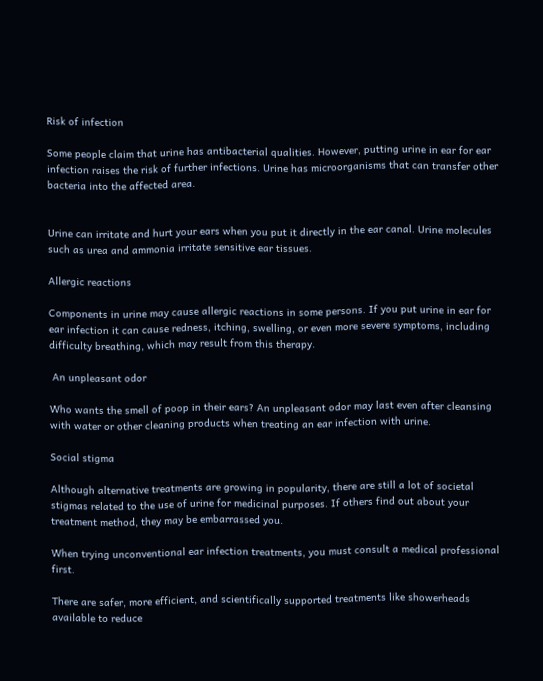Risk of infection

Some people claim that urine has antibacterial qualities. However, putting urine in ear for ear infection raises the risk of further infections. Urine has microorganisms that can transfer other bacteria into the affected area.


Urine can irritate and hurt your ears when you put it directly in the ear canal. Urine molecules such as urea and ammonia irritate sensitive ear tissues.

Allergic reactions

Components in urine may cause allergic reactions in some persons. If you put urine in ear for ear infection it can cause redness, itching, swelling, or even more severe symptoms, including difficulty breathing, which may result from this therapy.

 An unpleasant odor

Who wants the smell of poop in their ears? An unpleasant odor may last even after cleansing with water or other cleaning products when treating an ear infection with urine.

Social stigma

Although alternative treatments are growing in popularity, there are still a lot of societal stigmas related to the use of urine for medicinal purposes. If others find out about your treatment method, they may be embarrassed you.

When trying unconventional ear infection treatments, you must consult a medical professional first.

There are safer, more efficient, and scientifically supported treatments like showerheads available to reduce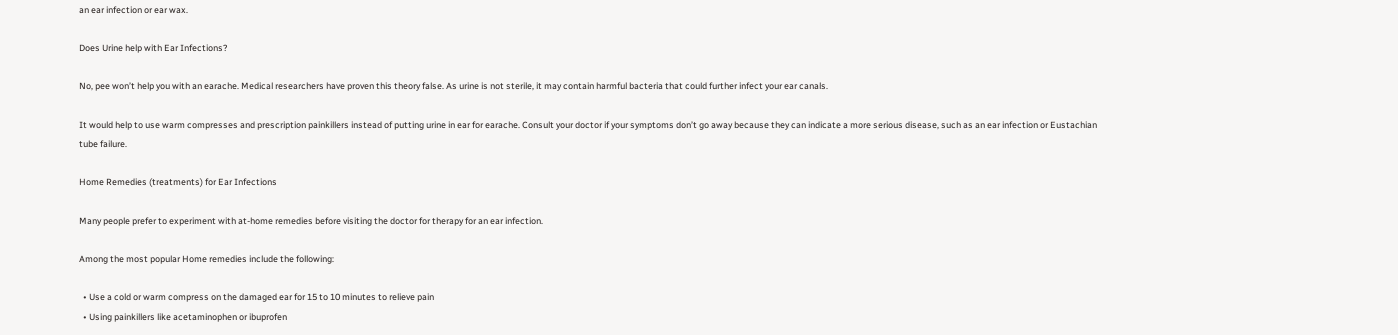an ear infection or ear wax.

Does Urine help with Ear Infections?

No, pee won’t help you with an earache. Medical researchers have proven this theory false. As urine is not sterile, it may contain harmful bacteria that could further infect your ear canals.

It would help to use warm compresses and prescription painkillers instead of putting urine in ear for earache. Consult your doctor if your symptoms don’t go away because they can indicate a more serious disease, such as an ear infection or Eustachian tube failure.

Home Remedies (treatments) for Ear Infections

Many people prefer to experiment with at-home remedies before visiting the doctor for therapy for an ear infection.

Among the most popular Home remedies include the following:

  • Use a cold or warm compress on the damaged ear for 15 to 10 minutes to relieve pain
  • Using painkillers like acetaminophen or ibuprofen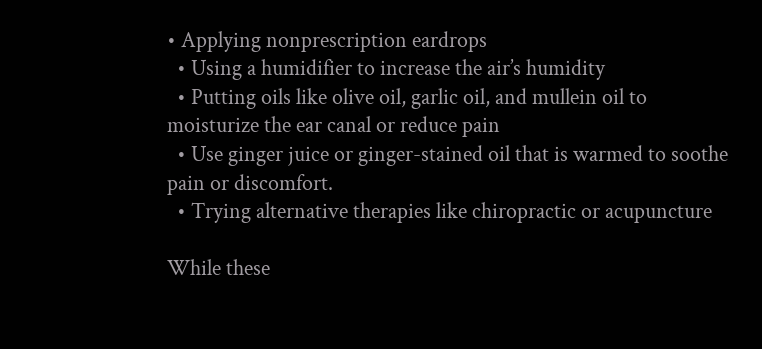• Applying nonprescription eardrops
  • Using a humidifier to increase the air’s humidity
  • Putting oils like olive oil, garlic oil, and mullein oil to moisturize the ear canal or reduce pain
  • Use ginger juice or ginger-stained oil that is warmed to soothe pain or discomfort.
  • Trying alternative therapies like chiropractic or acupuncture

While these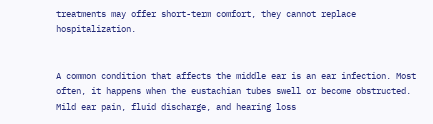treatments may offer short-term comfort, they cannot replace hospitalization.


A common condition that affects the middle ear is an ear infection. Most often, it happens when the eustachian tubes swell or become obstructed. Mild ear pain, fluid discharge, and hearing loss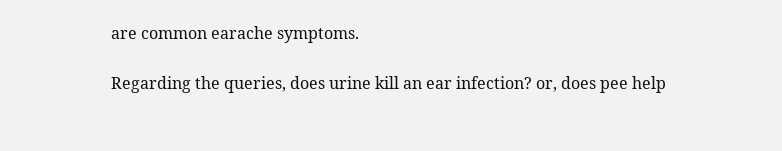are common earache symptoms.

Regarding the queries, does urine kill an ear infection? or, does pee help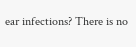ear infections? There is no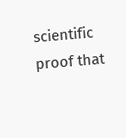scientific proof that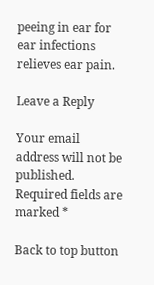peeing in ear for ear infections relieves ear pain.

Leave a Reply

Your email address will not be published. Required fields are marked *

Back to top button